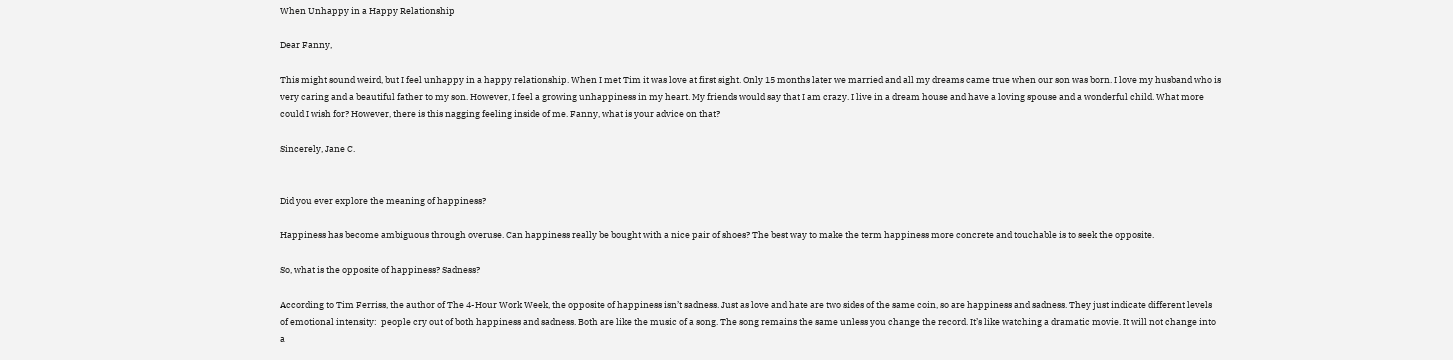When Unhappy in a Happy Relationship

Dear Fanny,

This might sound weird, but I feel unhappy in a happy relationship. When I met Tim it was love at first sight. Only 15 months later we married and all my dreams came true when our son was born. I love my husband who is very caring and a beautiful father to my son. However, I feel a growing unhappiness in my heart. My friends would say that I am crazy. I live in a dream house and have a loving spouse and a wonderful child. What more could I wish for? However, there is this nagging feeling inside of me. Fanny, what is your advice on that?

Sincerely, Jane C.


Did you ever explore the meaning of happiness?

Happiness has become ambiguous through overuse. Can happiness really be bought with a nice pair of shoes? The best way to make the term happiness more concrete and touchable is to seek the opposite.

So, what is the opposite of happiness? Sadness?

According to Tim Ferriss, the author of The 4-Hour Work Week, the opposite of happiness isn’t sadness. Just as love and hate are two sides of the same coin, so are happiness and sadness. They just indicate different levels of emotional intensity:  people cry out of both happiness and sadness. Both are like the music of a song. The song remains the same unless you change the record. It’s like watching a dramatic movie. It will not change into a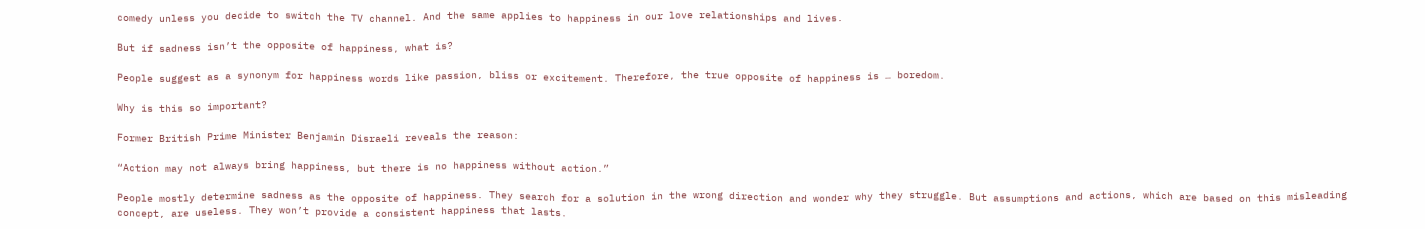comedy unless you decide to switch the TV channel. And the same applies to happiness in our love relationships and lives.

But if sadness isn’t the opposite of happiness, what is?

People suggest as a synonym for happiness words like passion, bliss or excitement. Therefore, the true opposite of happiness is … boredom.

Why is this so important?

Former British Prime Minister Benjamin Disraeli reveals the reason:

“Action may not always bring happiness, but there is no happiness without action.”

People mostly determine sadness as the opposite of happiness. They search for a solution in the wrong direction and wonder why they struggle. But assumptions and actions, which are based on this misleading concept, are useless. They won’t provide a consistent happiness that lasts.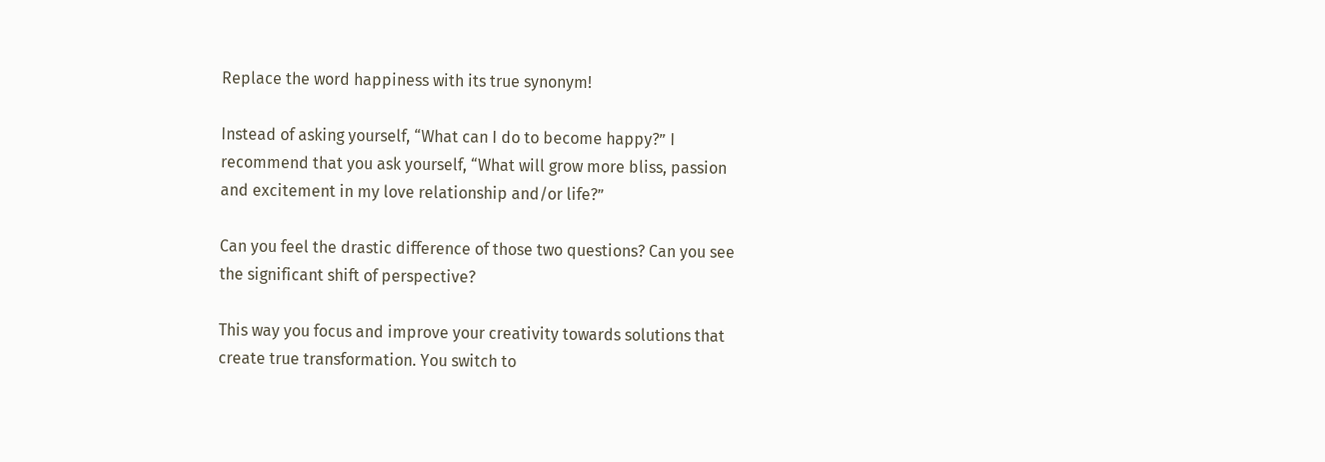Replace the word happiness with its true synonym!

Instead of asking yourself, “What can I do to become happy?” I recommend that you ask yourself, “What will grow more bliss, passion and excitement in my love relationship and/or life?”

Can you feel the drastic difference of those two questions? Can you see the significant shift of perspective?

This way you focus and improve your creativity towards solutions that create true transformation. You switch to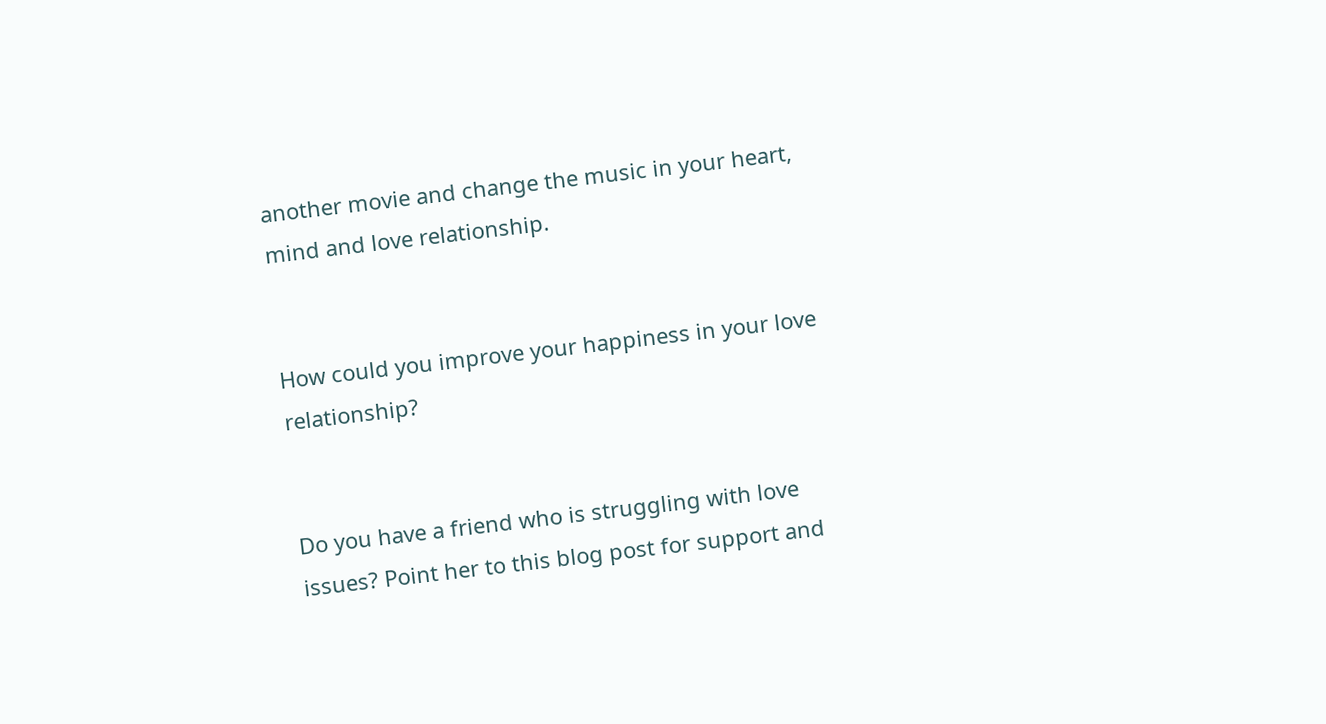another movie and change the music in your heart, mind and love relationship.


How could you improve your happiness in your love relationship?


Do you have a friend who is struggling with love issues? Point her to this blog post for support and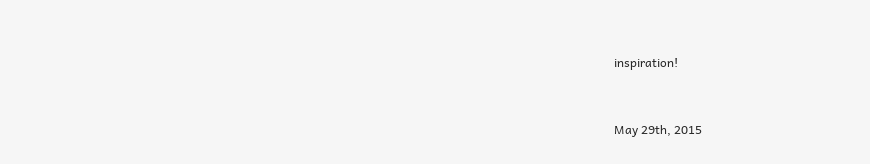inspiration!


May 29th, 2015